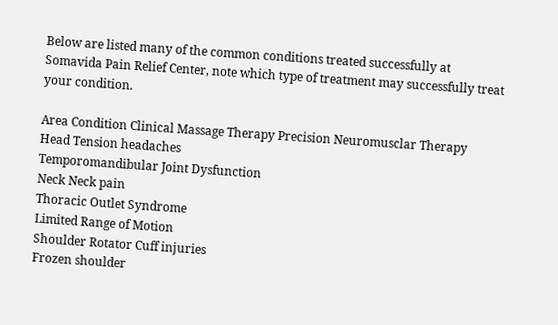Below are listed many of the common conditions treated successfully at Somavida Pain Relief Center, note which type of treatment may successfully treat your condition.

Area Condition Clinical Massage Therapy Precision Neuromusclar Therapy
Head Tension headaches
Temporomandibular Joint Dysfunction
Neck Neck pain
Thoracic Outlet Syndrome
Limited Range of Motion
Shoulder Rotator Cuff injuries
Frozen shoulder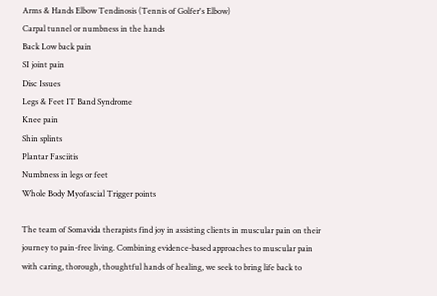Arms & Hands Elbow Tendinosis (Tennis of Golfer's Elbow)
Carpal tunnel or numbness in the hands
Back Low back pain
SI joint pain
Disc Issues
Legs & Feet IT Band Syndrome
Knee pain
Shin splints
Plantar Fasciitis
Numbness in legs or feet
Whole Body Myofascial Trigger points

The team of Somavida therapists find joy in assisting clients in muscular pain on their journey to pain-free living. Combining evidence-based approaches to muscular pain with caring, thorough, thoughtful hands of healing, we seek to bring life back to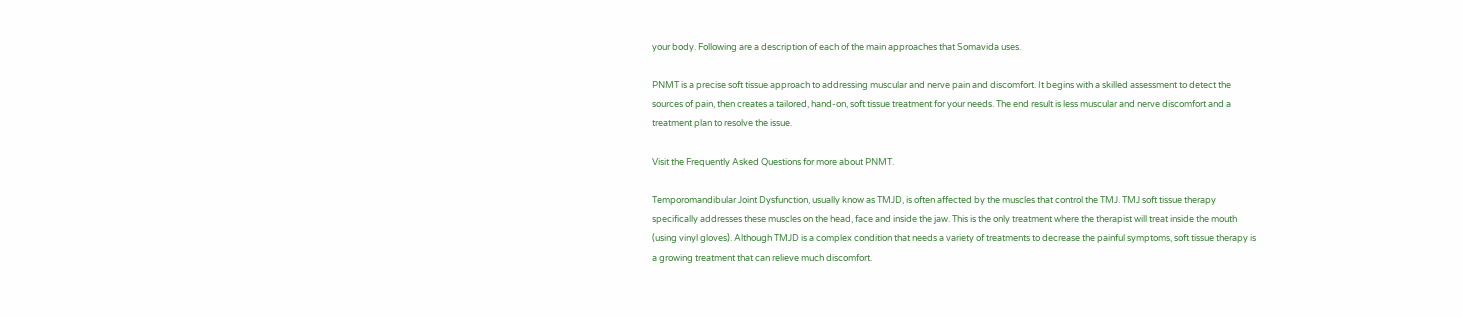your body. Following are a description of each of the main approaches that Somavida uses.

PNMT is a precise soft tissue approach to addressing muscular and nerve pain and discomfort. It begins with a skilled assessment to detect the sources of pain, then creates a tailored, hand-on, soft tissue treatment for your needs. The end result is less muscular and nerve discomfort and a treatment plan to resolve the issue.

Visit the Frequently Asked Questions for more about PNMT.

Temporomandibular Joint Dysfunction, usually know as TMJD, is often affected by the muscles that control the TMJ. TMJ soft tissue therapy specifically addresses these muscles on the head, face and inside the jaw. This is the only treatment where the therapist will treat inside the mouth (using vinyl gloves). Although TMJD is a complex condition that needs a variety of treatments to decrease the painful symptoms, soft tissue therapy is a growing treatment that can relieve much discomfort.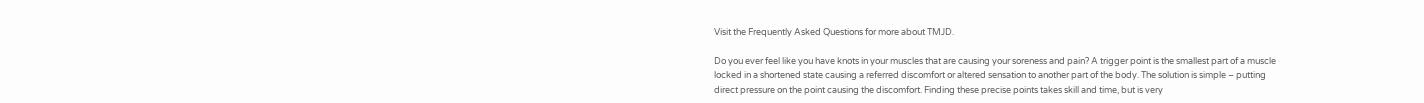Visit the Frequently Asked Questions for more about TMJD.

Do you ever feel like you have knots in your muscles that are causing your soreness and pain? A trigger point is the smallest part of a muscle locked in a shortened state causing a referred discomfort or altered sensation to another part of the body. The solution is simple – putting direct pressure on the point causing the discomfort. Finding these precise points takes skill and time, but is very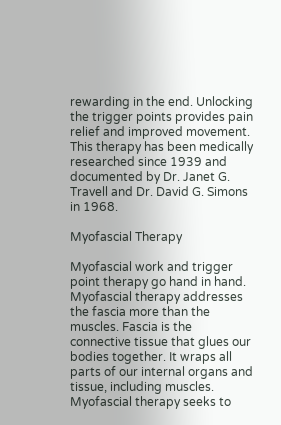rewarding in the end. Unlocking the trigger points provides pain relief and improved movement. This therapy has been medically researched since 1939 and documented by Dr. Janet G. Travell and Dr. David G. Simons in 1968.

Myofascial Therapy

Myofascial work and trigger point therapy go hand in hand. Myofascial therapy addresses the fascia more than the muscles. Fascia is the connective tissue that glues our bodies together. It wraps all parts of our internal organs and tissue, including muscles. Myofascial therapy seeks to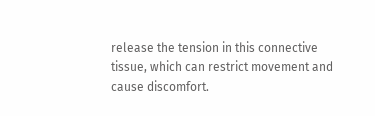release the tension in this connective tissue, which can restrict movement and cause discomfort.